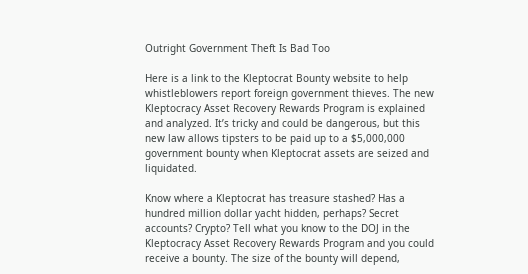Outright Government Theft Is Bad Too

Here is a link to the Kleptocrat Bounty website to help whistleblowers report foreign government thieves. The new Kleptocracy Asset Recovery Rewards Program is explained and analyzed. It’s tricky and could be dangerous, but this new law allows tipsters to be paid up to a $5,000,000 government bounty when Kleptocrat assets are seized and liquidated.

Know where a Kleptocrat has treasure stashed? Has a hundred million dollar yacht hidden, perhaps? Secret accounts? Crypto? Tell what you know to the DOJ in the Kleptocracy Asset Recovery Rewards Program and you could receive a bounty. The size of the bounty will depend,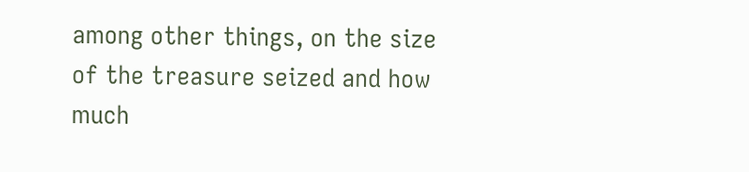among other things, on the size of the treasure seized and how much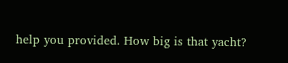help you provided. How big is that yacht?